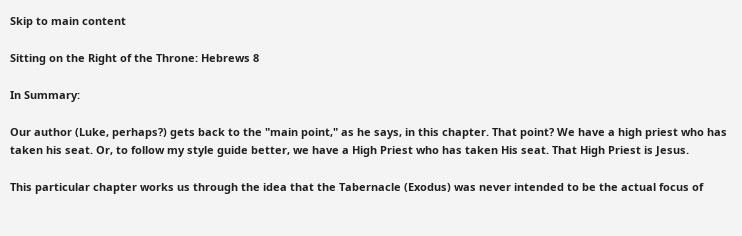Skip to main content

Sitting on the Right of the Throne: Hebrews 8

In Summary:

Our author (Luke, perhaps?) gets back to the "main point," as he says, in this chapter. That point? We have a high priest who has taken his seat. Or, to follow my style guide better, we have a High Priest who has taken His seat. That High Priest is Jesus.

This particular chapter works us through the idea that the Tabernacle (Exodus) was never intended to be the actual focus of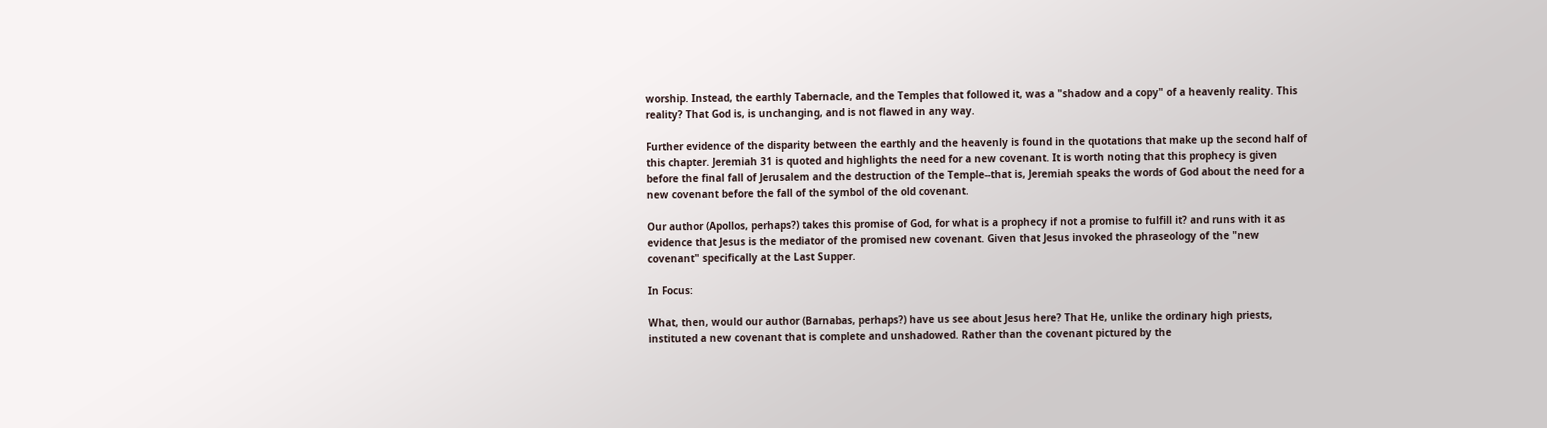worship. Instead, the earthly Tabernacle, and the Temples that followed it, was a "shadow and a copy" of a heavenly reality. This reality? That God is, is unchanging, and is not flawed in any way.

Further evidence of the disparity between the earthly and the heavenly is found in the quotations that make up the second half of this chapter. Jeremiah 31 is quoted and highlights the need for a new covenant. It is worth noting that this prophecy is given before the final fall of Jerusalem and the destruction of the Temple--that is, Jeremiah speaks the words of God about the need for a new covenant before the fall of the symbol of the old covenant.

Our author (Apollos, perhaps?) takes this promise of God, for what is a prophecy if not a promise to fulfill it? and runs with it as evidence that Jesus is the mediator of the promised new covenant. Given that Jesus invoked the phraseology of the "new covenant" specifically at the Last Supper.

In Focus:

What, then, would our author (Barnabas, perhaps?) have us see about Jesus here? That He, unlike the ordinary high priests, instituted a new covenant that is complete and unshadowed. Rather than the covenant pictured by the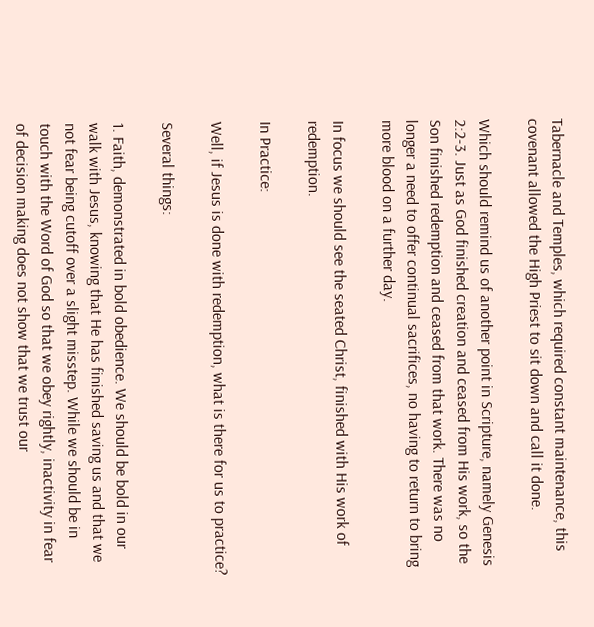Tabernacle and Temples, which required constant maintenance, this covenant allowed the High Priest to sit down and call it done.

Which should remind us of another point in Scripture, namely Genesis 2:2-3. Just as God finished creation and ceased from His work, so the Son finished redemption and ceased from that work. There was no longer a need to offer continual sacrifices, no having to return to bring more blood on a further day.

In focus we should see the seated Christ, finished with His work of redemption.

In Practice:

Well, if Jesus is done with redemption, what is there for us to practice?

Several things:

1. Faith, demonstrated in bold obedience. We should be bold in our walk with Jesus, knowing that He has finished saving us and that we not fear being cutoff over a slight misstep. While we should be in touch with the Word of God so that we obey rightly, inactivity in fear of decision making does not show that we trust our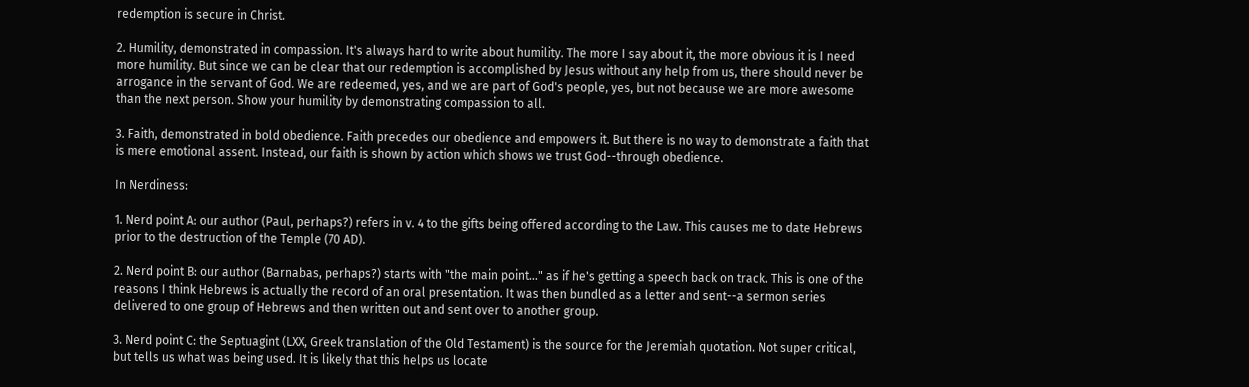redemption is secure in Christ.

2. Humility, demonstrated in compassion. It's always hard to write about humility. The more I say about it, the more obvious it is I need more humility. But since we can be clear that our redemption is accomplished by Jesus without any help from us, there should never be arrogance in the servant of God. We are redeemed, yes, and we are part of God's people, yes, but not because we are more awesome than the next person. Show your humility by demonstrating compassion to all.

3. Faith, demonstrated in bold obedience. Faith precedes our obedience and empowers it. But there is no way to demonstrate a faith that is mere emotional assent. Instead, our faith is shown by action which shows we trust God--through obedience.

In Nerdiness:

1. Nerd point A: our author (Paul, perhaps?) refers in v. 4 to the gifts being offered according to the Law. This causes me to date Hebrews prior to the destruction of the Temple (70 AD).

2. Nerd point B: our author (Barnabas, perhaps?) starts with "the main point..." as if he's getting a speech back on track. This is one of the reasons I think Hebrews is actually the record of an oral presentation. It was then bundled as a letter and sent--a sermon series delivered to one group of Hebrews and then written out and sent over to another group.

3. Nerd point C: the Septuagint (LXX, Greek translation of the Old Testament) is the source for the Jeremiah quotation. Not super critical, but tells us what was being used. It is likely that this helps us locate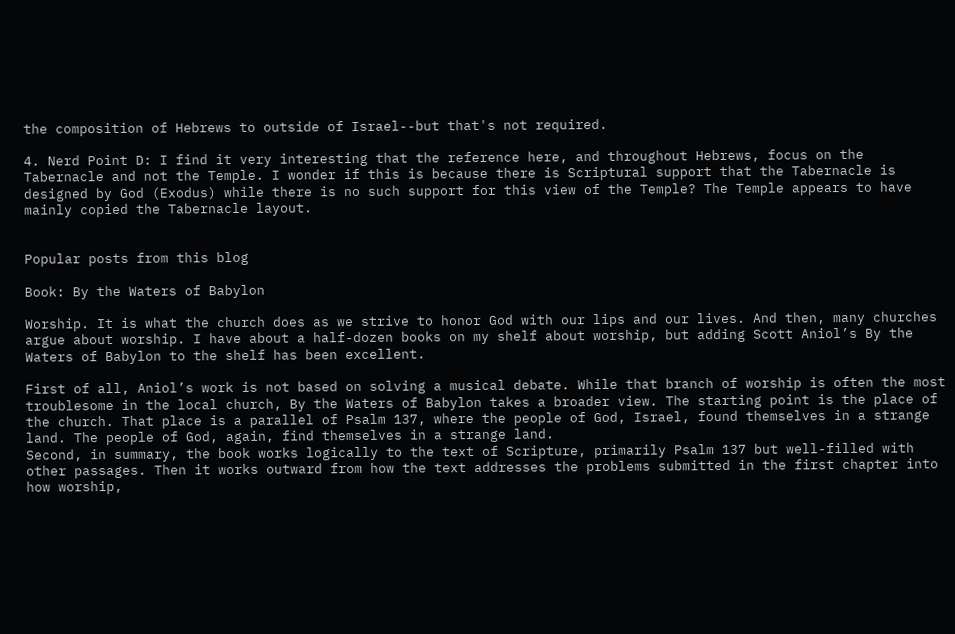the composition of Hebrews to outside of Israel--but that's not required.

4. Nerd Point D: I find it very interesting that the reference here, and throughout Hebrews, focus on the Tabernacle and not the Temple. I wonder if this is because there is Scriptural support that the Tabernacle is designed by God (Exodus) while there is no such support for this view of the Temple? The Temple appears to have mainly copied the Tabernacle layout.


Popular posts from this blog

Book: By the Waters of Babylon

Worship. It is what the church does as we strive to honor God with our lips and our lives. And then, many churches argue about worship. I have about a half-dozen books on my shelf about worship, but adding Scott Aniol’s By the Waters of Babylon to the shelf has been excellent.

First of all, Aniol’s work is not based on solving a musical debate. While that branch of worship is often the most troublesome in the local church, By the Waters of Babylon takes a broader view. The starting point is the place of the church. That place is a parallel of Psalm 137, where the people of God, Israel, found themselves in a strange land. The people of God, again, find themselves in a strange land.
Second, in summary, the book works logically to the text of Scripture, primarily Psalm 137 but well-filled with other passages. Then it works outward from how the text addresses the problems submitted in the first chapter into how worship,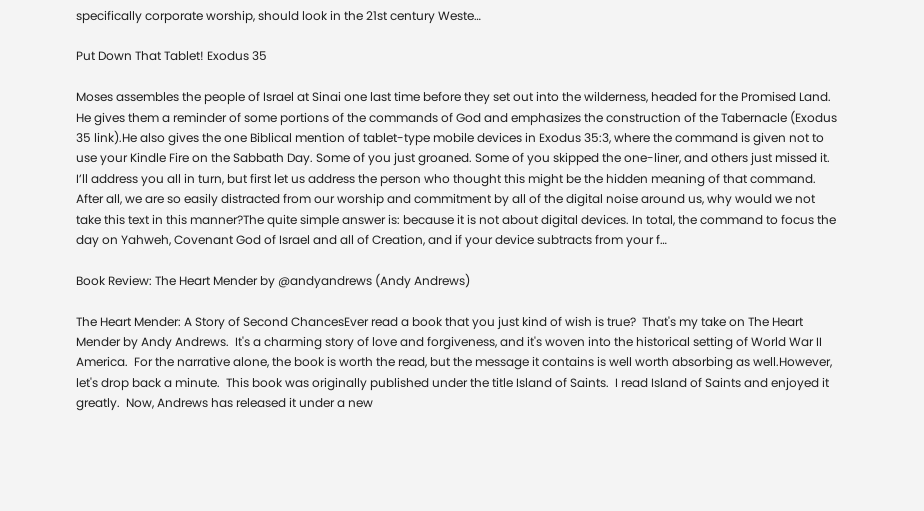specifically corporate worship, should look in the 21st century Weste…

Put Down That Tablet! Exodus 35

Moses assembles the people of Israel at Sinai one last time before they set out into the wilderness, headed for the Promised Land. He gives them a reminder of some portions of the commands of God and emphasizes the construction of the Tabernacle (Exodus 35 link).He also gives the one Biblical mention of tablet-type mobile devices in Exodus 35:3, where the command is given not to use your Kindle Fire on the Sabbath Day. Some of you just groaned. Some of you skipped the one-liner, and others just missed it. I’ll address you all in turn, but first let us address the person who thought this might be the hidden meaning of that command. After all, we are so easily distracted from our worship and commitment by all of the digital noise around us, why would we not take this text in this manner?The quite simple answer is: because it is not about digital devices. In total, the command to focus the day on Yahweh, Covenant God of Israel and all of Creation, and if your device subtracts from your f…

Book Review: The Heart Mender by @andyandrews (Andy Andrews)

The Heart Mender: A Story of Second ChancesEver read a book that you just kind of wish is true?  That's my take on The Heart Mender by Andy Andrews.  It's a charming story of love and forgiveness, and it's woven into the historical setting of World War II America.  For the narrative alone, the book is worth the read, but the message it contains is well worth absorbing as well.However, let's drop back a minute.  This book was originally published under the title Island of Saints.  I read Island of Saints and enjoyed it greatly.  Now, Andrews has released it under a new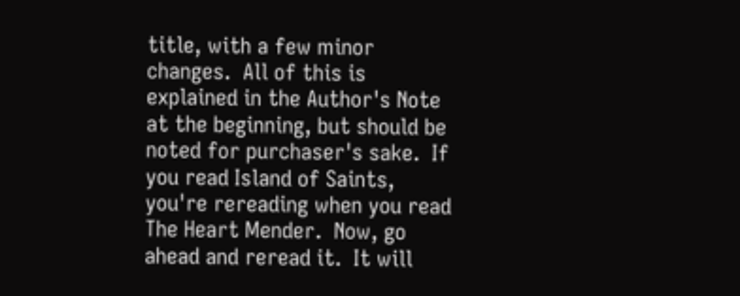title, with a few minor changes.  All of this is explained in the Author's Note at the beginning, but should be noted for purchaser's sake.  If you read Island of Saints, you're rereading when you read The Heart Mender.  Now, go ahead and reread it.  It will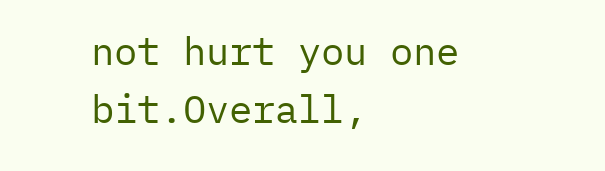not hurt you one bit.Overall,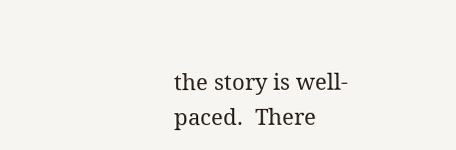the story is well-paced.  There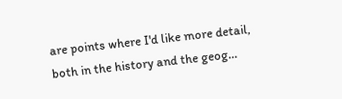are points where I'd like more detail, both in the history and the geog…